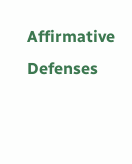Affirmative Defenses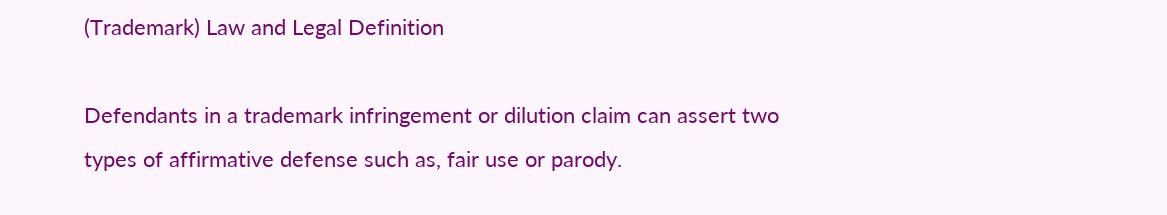(Trademark) Law and Legal Definition

Defendants in a trademark infringement or dilution claim can assert two types of affirmative defense such as, fair use or parody.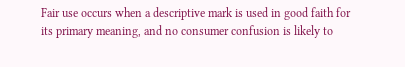Fair use occurs when a descriptive mark is used in good faith for its primary meaning, and no consumer confusion is likely to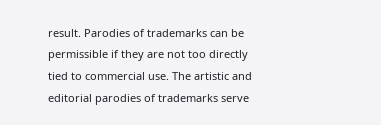result. Parodies of trademarks can be permissible if they are not too directly tied to commercial use. The artistic and editorial parodies of trademarks serve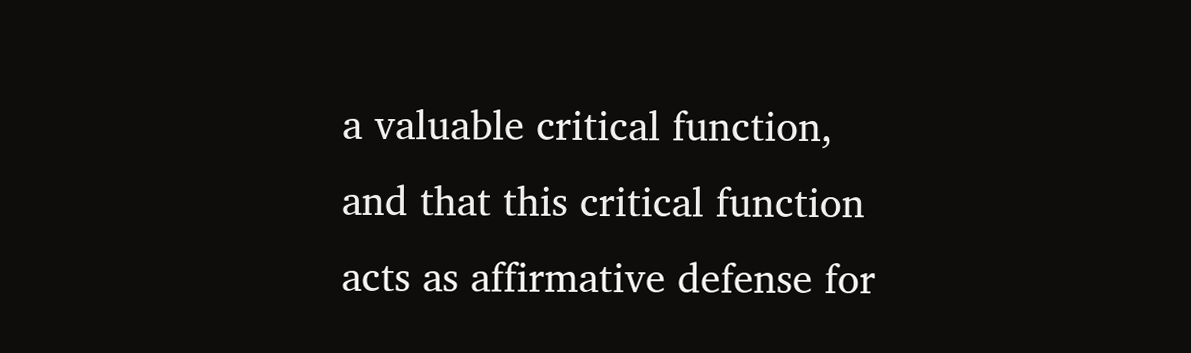a valuable critical function, and that this critical function acts as affirmative defense for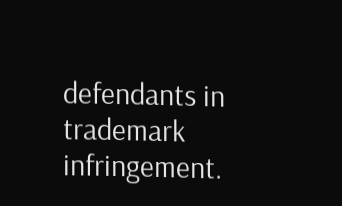defendants in trademark infringement.